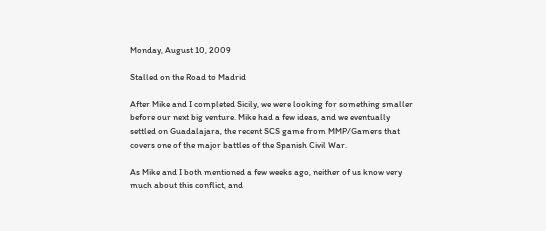Monday, August 10, 2009

Stalled on the Road to Madrid

After Mike and I completed Sicily, we were looking for something smaller before our next big venture. Mike had a few ideas, and we eventually settled on Guadalajara, the recent SCS game from MMP/Gamers that covers one of the major battles of the Spanish Civil War.

As Mike and I both mentioned a few weeks ago, neither of us know very much about this conflict, and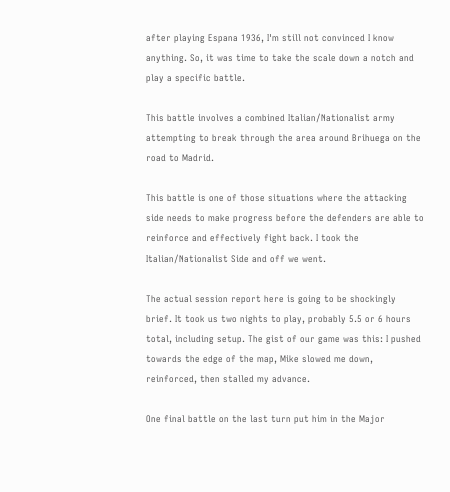after playing Espana 1936, I'm still not convinced I know anything. So, it was time to take the scale down a notch and play a specific battle.

This battle involves a combined Italian/Nationalist army attempting to break through the area around Brihuega on the road to Madrid.

This battle is one of those situations where the attacking side needs to make progress before the defenders are able to reinforce and effectively fight back. I took the Italian/Nationalist Side and off we went.

The actual session report here is going to be shockingly brief. It took us two nights to play, probably 5.5 or 6 hours total, including setup. The gist of our game was this: I pushed towards the edge of the map, Mike slowed me down, reinforced, then stalled my advance.

One final battle on the last turn put him in the Major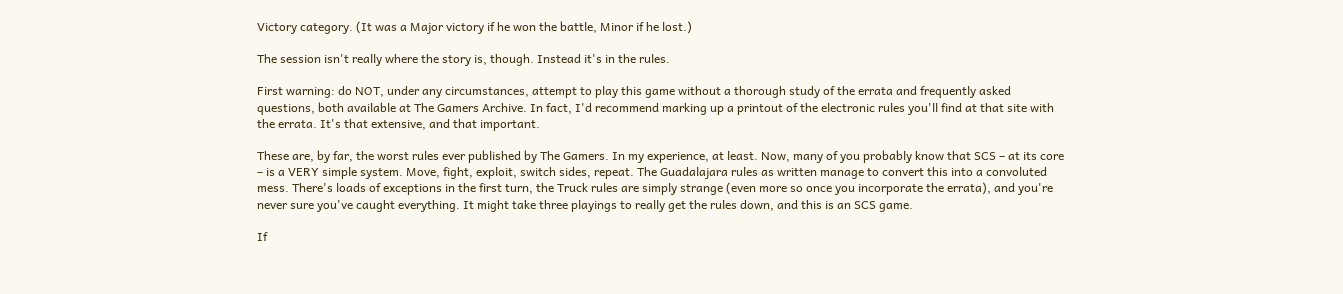Victory category. (It was a Major victory if he won the battle, Minor if he lost.)

The session isn't really where the story is, though. Instead it's in the rules.

First warning: do NOT, under any circumstances, attempt to play this game without a thorough study of the errata and frequently asked questions, both available at The Gamers Archive. In fact, I'd recommend marking up a printout of the electronic rules you'll find at that site with the errata. It's that extensive, and that important.

These are, by far, the worst rules ever published by The Gamers. In my experience, at least. Now, many of you probably know that SCS – at its core – is a VERY simple system. Move, fight, exploit, switch sides, repeat. The Guadalajara rules as written manage to convert this into a convoluted mess. There's loads of exceptions in the first turn, the Truck rules are simply strange (even more so once you incorporate the errata), and you're never sure you've caught everything. It might take three playings to really get the rules down, and this is an SCS game.

If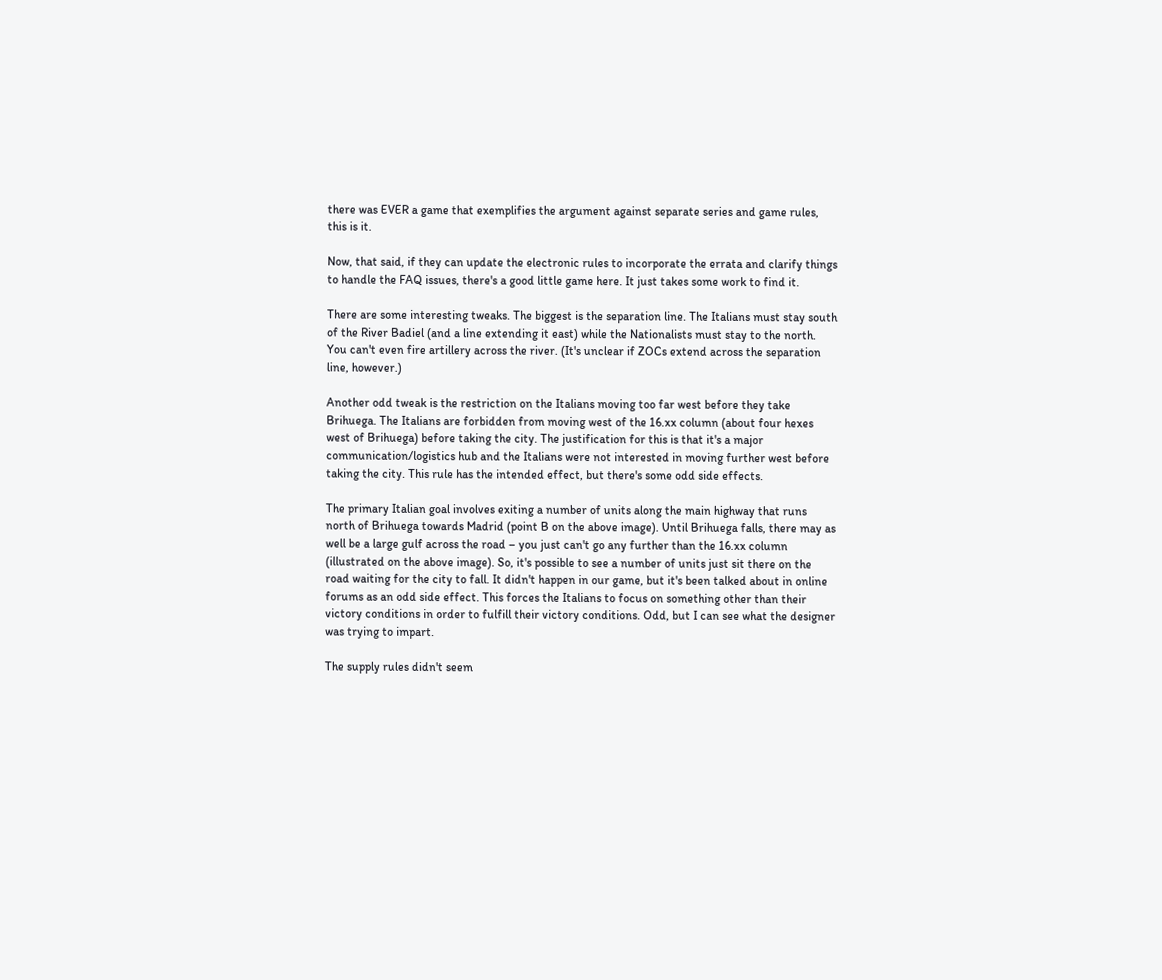there was EVER a game that exemplifies the argument against separate series and game rules, this is it.

Now, that said, if they can update the electronic rules to incorporate the errata and clarify things to handle the FAQ issues, there's a good little game here. It just takes some work to find it.

There are some interesting tweaks. The biggest is the separation line. The Italians must stay south of the River Badiel (and a line extending it east) while the Nationalists must stay to the north. You can't even fire artillery across the river. (It's unclear if ZOCs extend across the separation line, however.)

Another odd tweak is the restriction on the Italians moving too far west before they take Brihuega. The Italians are forbidden from moving west of the 16.xx column (about four hexes west of Brihuega) before taking the city. The justification for this is that it's a major communication/logistics hub and the Italians were not interested in moving further west before taking the city. This rule has the intended effect, but there's some odd side effects.

The primary Italian goal involves exiting a number of units along the main highway that runs north of Brihuega towards Madrid (point B on the above image). Until Brihuega falls, there may as well be a large gulf across the road – you just can't go any further than the 16.xx column (illustrated on the above image). So, it's possible to see a number of units just sit there on the road waiting for the city to fall. It didn't happen in our game, but it's been talked about in online forums as an odd side effect. This forces the Italians to focus on something other than their victory conditions in order to fulfill their victory conditions. Odd, but I can see what the designer was trying to impart.

The supply rules didn't seem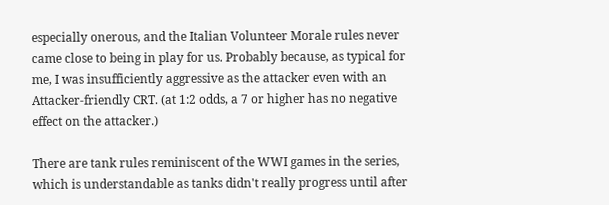especially onerous, and the Italian Volunteer Morale rules never came close to being in play for us. Probably because, as typical for me, I was insufficiently aggressive as the attacker even with an Attacker-friendly CRT. (at 1:2 odds, a 7 or higher has no negative effect on the attacker.)

There are tank rules reminiscent of the WWI games in the series, which is understandable as tanks didn't really progress until after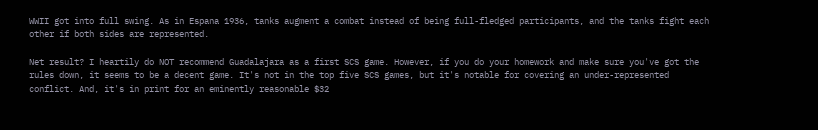WWII got into full swing. As in Espana 1936, tanks augment a combat instead of being full-fledged participants, and the tanks fight each other if both sides are represented.

Net result? I heartily do NOT recommend Guadalajara as a first SCS game. However, if you do your homework and make sure you've got the rules down, it seems to be a decent game. It's not in the top five SCS games, but it's notable for covering an under-represented conflict. And, it's in print for an eminently reasonable $32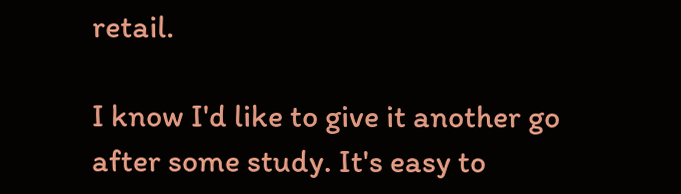retail.

I know I'd like to give it another go after some study. It's easy to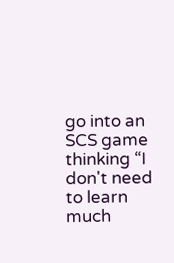go into an SCS game thinking “I don't need to learn much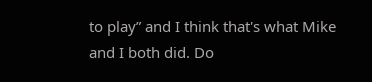to play” and I think that's what Mike and I both did. Do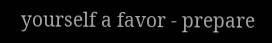yourself a favor - prepare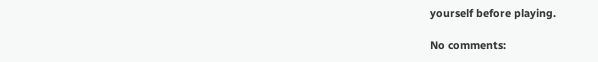yourself before playing.

No comments: